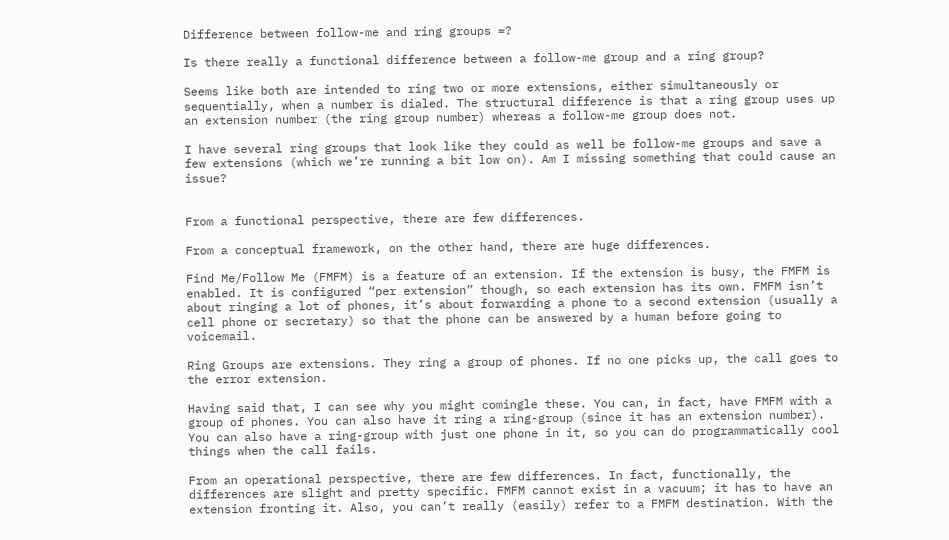Difference between follow-me and ring groups =?

Is there really a functional difference between a follow-me group and a ring group?

Seems like both are intended to ring two or more extensions, either simultaneously or sequentially, when a number is dialed. The structural difference is that a ring group uses up an extension number (the ring group number) whereas a follow-me group does not.

I have several ring groups that look like they could as well be follow-me groups and save a few extensions (which we’re running a bit low on). Am I missing something that could cause an issue?


From a functional perspective, there are few differences.

From a conceptual framework, on the other hand, there are huge differences.

Find Me/Follow Me (FMFM) is a feature of an extension. If the extension is busy, the FMFM is enabled. It is configured “per extension” though, so each extension has its own. FMFM isn’t about ringing a lot of phones, it’s about forwarding a phone to a second extension (usually a cell phone or secretary) so that the phone can be answered by a human before going to voicemail.

Ring Groups are extensions. They ring a group of phones. If no one picks up, the call goes to the error extension.

Having said that, I can see why you might comingle these. You can, in fact, have FMFM with a group of phones. You can also have it ring a ring-group (since it has an extension number). You can also have a ring-group with just one phone in it, so you can do programmatically cool things when the call fails.

From an operational perspective, there are few differences. In fact, functionally, the differences are slight and pretty specific. FMFM cannot exist in a vacuum; it has to have an extension fronting it. Also, you can’t really (easily) refer to a FMFM destination. With the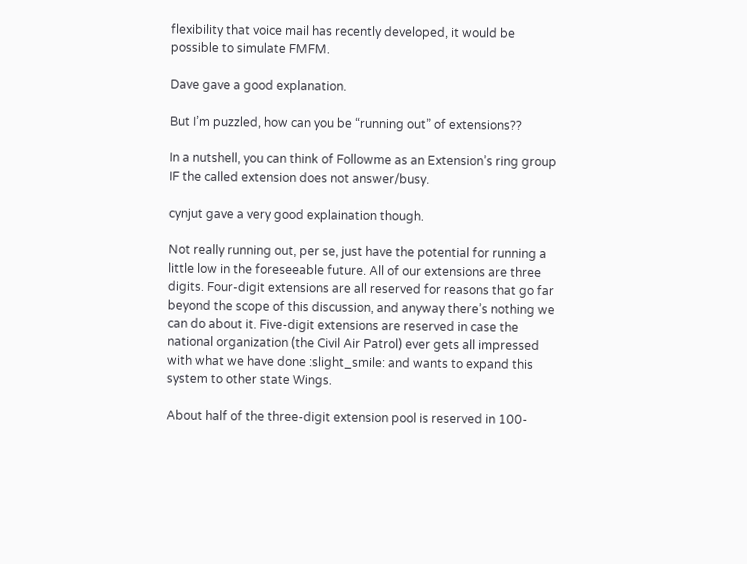flexibility that voice mail has recently developed, it would be possible to simulate FMFM.

Dave gave a good explanation.

But I’m puzzled, how can you be “running out” of extensions??

In a nutshell, you can think of Followme as an Extension’s ring group IF the called extension does not answer/busy.

cynjut gave a very good explaination though.

Not really running out, per se, just have the potential for running a little low in the foreseeable future. All of our extensions are three digits. Four-digit extensions are all reserved for reasons that go far beyond the scope of this discussion, and anyway there’s nothing we can do about it. Five-digit extensions are reserved in case the national organization (the Civil Air Patrol) ever gets all impressed with what we have done :slight_smile: and wants to expand this system to other state Wings.

About half of the three-digit extension pool is reserved in 100-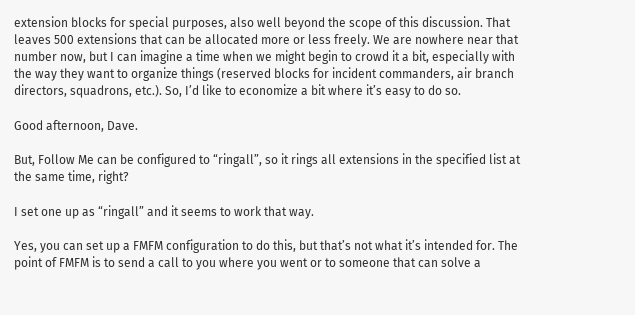extension blocks for special purposes, also well beyond the scope of this discussion. That leaves 500 extensions that can be allocated more or less freely. We are nowhere near that number now, but I can imagine a time when we might begin to crowd it a bit, especially with the way they want to organize things (reserved blocks for incident commanders, air branch directors, squadrons, etc.). So, I’d like to economize a bit where it’s easy to do so.

Good afternoon, Dave.

But, Follow Me can be configured to “ringall”, so it rings all extensions in the specified list at the same time, right?

I set one up as “ringall” and it seems to work that way.

Yes, you can set up a FMFM configuration to do this, but that’s not what it’s intended for. The point of FMFM is to send a call to you where you went or to someone that can solve a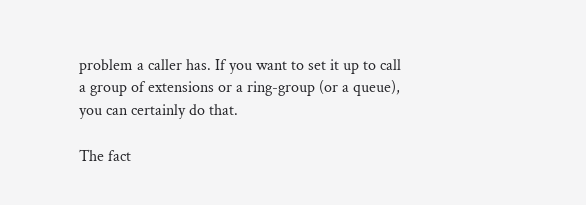problem a caller has. If you want to set it up to call a group of extensions or a ring-group (or a queue), you can certainly do that.

The fact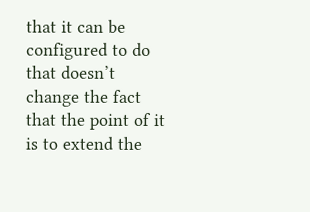that it can be configured to do that doesn’t change the fact that the point of it is to extend the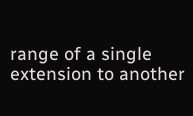range of a single extension to another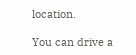location.

You can drive a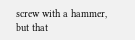screw with a hammer, but that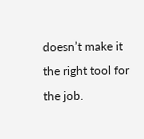doesn’t make it the right tool for the job.